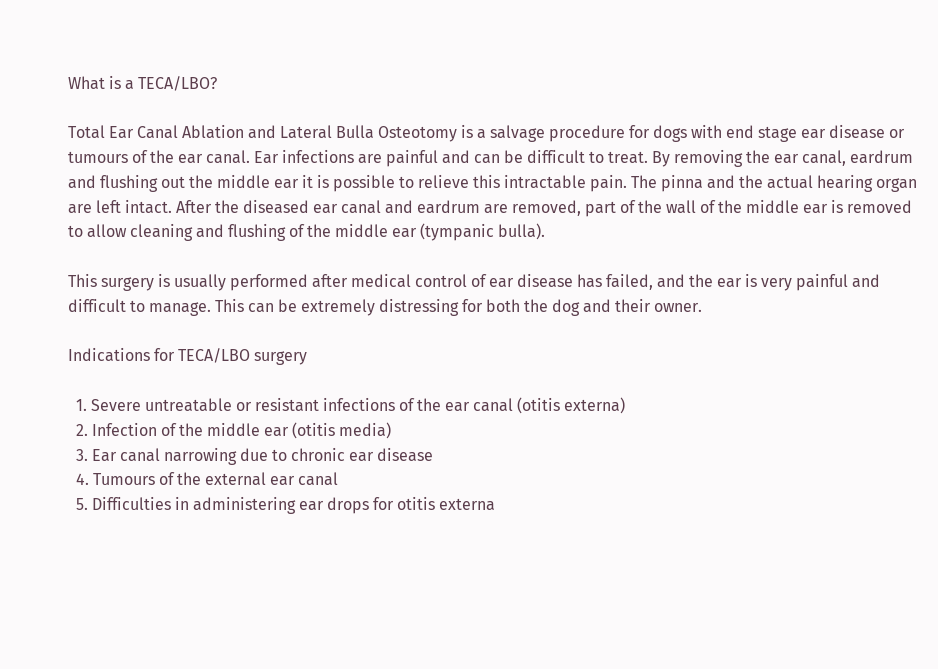What is a TECA/LBO?

Total Ear Canal Ablation and Lateral Bulla Osteotomy is a salvage procedure for dogs with end stage ear disease or tumours of the ear canal. Ear infections are painful and can be difficult to treat. By removing the ear canal, eardrum and flushing out the middle ear it is possible to relieve this intractable pain. The pinna and the actual hearing organ are left intact. After the diseased ear canal and eardrum are removed, part of the wall of the middle ear is removed to allow cleaning and flushing of the middle ear (tympanic bulla).

This surgery is usually performed after medical control of ear disease has failed, and the ear is very painful and difficult to manage. This can be extremely distressing for both the dog and their owner.

Indications for TECA/LBO surgery

  1. Severe untreatable or resistant infections of the ear canal (otitis externa)
  2. Infection of the middle ear (otitis media)
  3. Ear canal narrowing due to chronic ear disease
  4. Tumours of the external ear canal
  5. Difficulties in administering ear drops for otitis externa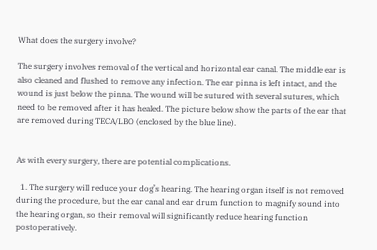What does the surgery involve?

The surgery involves removal of the vertical and horizontal ear canal. The middle ear is also cleaned and flushed to remove any infection. The ear pinna is left intact, and the wound is just below the pinna. The wound will be sutured with several sutures, which need to be removed after it has healed. The picture below show the parts of the ear that are removed during TECA/LBO (enclosed by the blue line).


As with every surgery, there are potential complications.

  1. The surgery will reduce your dog’s hearing. The hearing organ itself is not removed during the procedure, but the ear canal and ear drum function to magnify sound into the hearing organ, so their removal will significantly reduce hearing function postoperatively.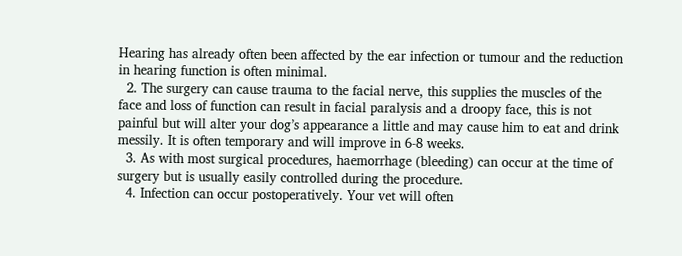Hearing has already often been affected by the ear infection or tumour and the reduction in hearing function is often minimal.
  2. The surgery can cause trauma to the facial nerve, this supplies the muscles of the face and loss of function can result in facial paralysis and a droopy face, this is not painful but will alter your dog’s appearance a little and may cause him to eat and drink messily. It is often temporary and will improve in 6-8 weeks.
  3. As with most surgical procedures, haemorrhage (bleeding) can occur at the time of surgery but is usually easily controlled during the procedure.
  4. Infection can occur postoperatively. Your vet will often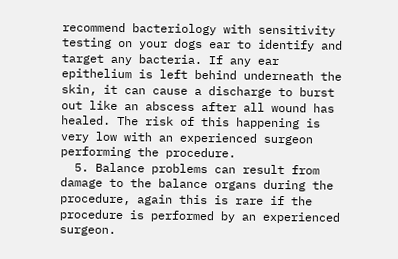recommend bacteriology with sensitivity testing on your dogs ear to identify and target any bacteria. If any ear epithelium is left behind underneath the skin, it can cause a discharge to burst out like an abscess after all wound has healed. The risk of this happening is very low with an experienced surgeon performing the procedure.
  5. Balance problems can result from damage to the balance organs during the procedure, again this is rare if the procedure is performed by an experienced surgeon.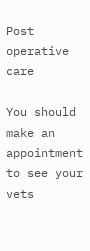Post operative care

You should make an appointment to see your vets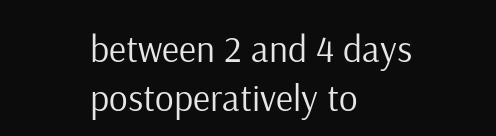between 2 and 4 days postoperatively to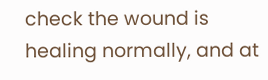check the wound is healing normally, and at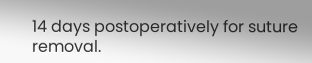14 days postoperatively for suture removal.